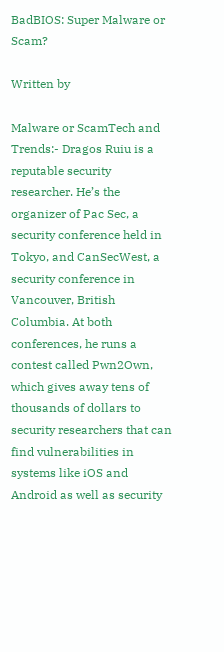BadBIOS: Super Malware or Scam?

Written by

Malware or ScamTech and Trends:- Dragos Ruiu is a reputable security researcher. He’s the organizer of Pac Sec, a security conference held in Tokyo, and CanSecWest, a security conference in Vancouver, British Columbia. At both conferences, he runs a contest called Pwn2Own, which gives away tens of thousands of dollars to security researchers that can find vulnerabilities in systems like iOS and Android as well as security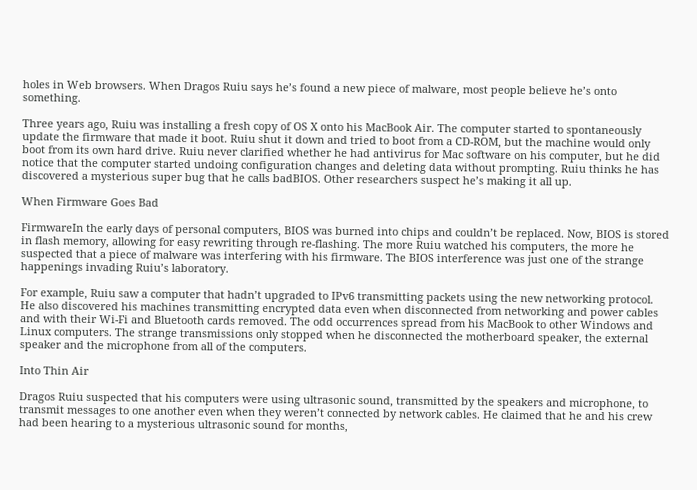holes in Web browsers. When Dragos Ruiu says he’s found a new piece of malware, most people believe he’s onto something.

Three years ago, Ruiu was installing a fresh copy of OS X onto his MacBook Air. The computer started to spontaneously update the firmware that made it boot. Ruiu shut it down and tried to boot from a CD-ROM, but the machine would only boot from its own hard drive. Ruiu never clarified whether he had antivirus for Mac software on his computer, but he did notice that the computer started undoing configuration changes and deleting data without prompting. Ruiu thinks he has discovered a mysterious super bug that he calls badBIOS. Other researchers suspect he’s making it all up.

When Firmware Goes Bad

FirmwareIn the early days of personal computers, BIOS was burned into chips and couldn’t be replaced. Now, BIOS is stored in flash memory, allowing for easy rewriting through re-flashing. The more Ruiu watched his computers, the more he suspected that a piece of malware was interfering with his firmware. The BIOS interference was just one of the strange happenings invading Ruiu’s laboratory.

For example, Ruiu saw a computer that hadn’t upgraded to IPv6 transmitting packets using the new networking protocol. He also discovered his machines transmitting encrypted data even when disconnected from networking and power cables and with their Wi-Fi and Bluetooth cards removed. The odd occurrences spread from his MacBook to other Windows and Linux computers. The strange transmissions only stopped when he disconnected the motherboard speaker, the external speaker and the microphone from all of the computers.

Into Thin Air

Dragos Ruiu suspected that his computers were using ultrasonic sound, transmitted by the speakers and microphone, to transmit messages to one another even when they weren’t connected by network cables. He claimed that he and his crew had been hearing to a mysterious ultrasonic sound for months,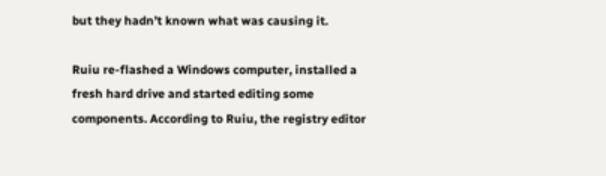but they hadn’t known what was causing it.

Ruiu re-flashed a Windows computer, installed a fresh hard drive and started editing some components. According to Ruiu, the registry editor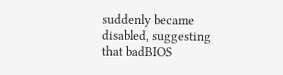suddenly became disabled, suggesting that badBIOS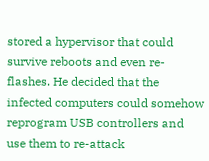stored a hypervisor that could survive reboots and even re-flashes. He decided that the infected computers could somehow reprogram USB controllers and use them to re-attack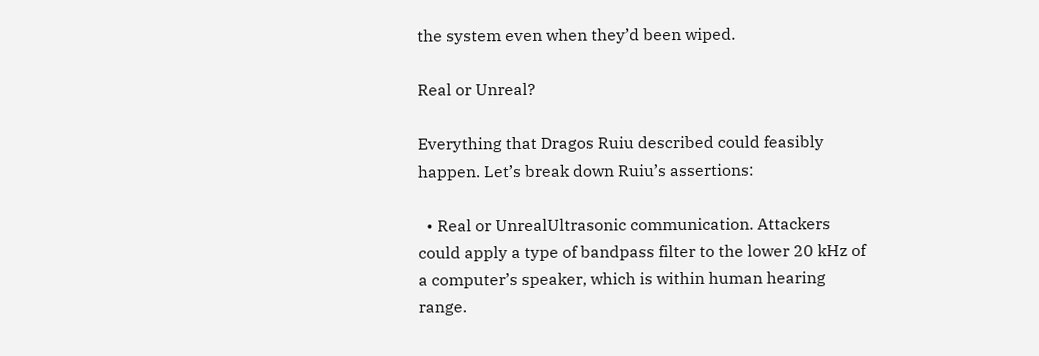the system even when they’d been wiped.

Real or Unreal?

Everything that Dragos Ruiu described could feasibly happen. Let’s break down Ruiu’s assertions:

  • Real or UnrealUltrasonic communication. Attackers could apply a type of bandpass filter to the lower 20 kHz of a computer’s speaker, which is within human hearing range.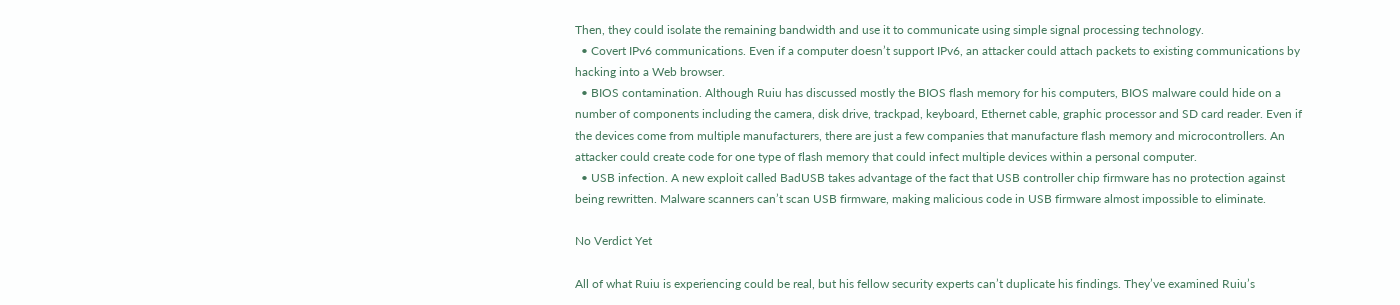Then, they could isolate the remaining bandwidth and use it to communicate using simple signal processing technology.
  • Covert IPv6 communications. Even if a computer doesn’t support IPv6, an attacker could attach packets to existing communications by hacking into a Web browser.
  • BIOS contamination. Although Ruiu has discussed mostly the BIOS flash memory for his computers, BIOS malware could hide on a number of components including the camera, disk drive, trackpad, keyboard, Ethernet cable, graphic processor and SD card reader. Even if the devices come from multiple manufacturers, there are just a few companies that manufacture flash memory and microcontrollers. An attacker could create code for one type of flash memory that could infect multiple devices within a personal computer.
  • USB infection. A new exploit called BadUSB takes advantage of the fact that USB controller chip firmware has no protection against being rewritten. Malware scanners can’t scan USB firmware, making malicious code in USB firmware almost impossible to eliminate.

No Verdict Yet

All of what Ruiu is experiencing could be real, but his fellow security experts can’t duplicate his findings. They’ve examined Ruiu’s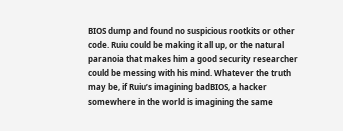BIOS dump and found no suspicious rootkits or other code. Ruiu could be making it all up, or the natural paranoia that makes him a good security researcher could be messing with his mind. Whatever the truth may be, if Ruiu’s imagining badBIOS, a hacker somewhere in the world is imagining the same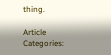thing.

Article Categories: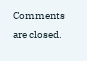Comments are closed.